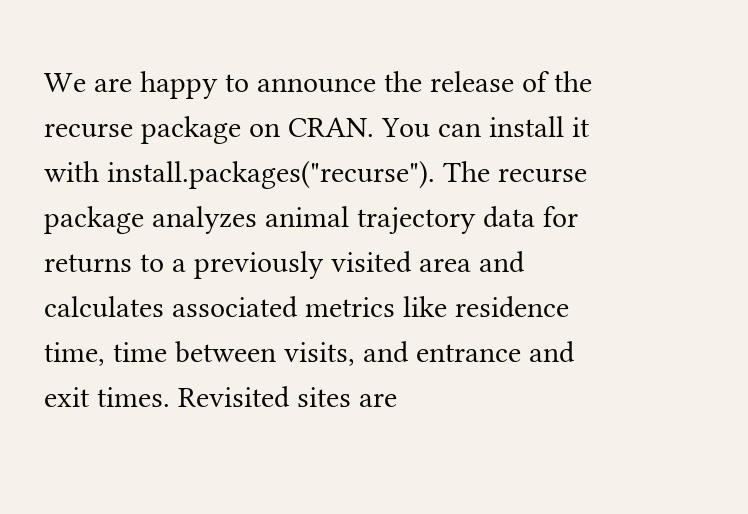We are happy to announce the release of the recurse package on CRAN. You can install it with install.packages("recurse"). The recurse package analyzes animal trajectory data for returns to a previously visited area and calculates associated metrics like residence time, time between visits, and entrance and exit times. Revisited sites are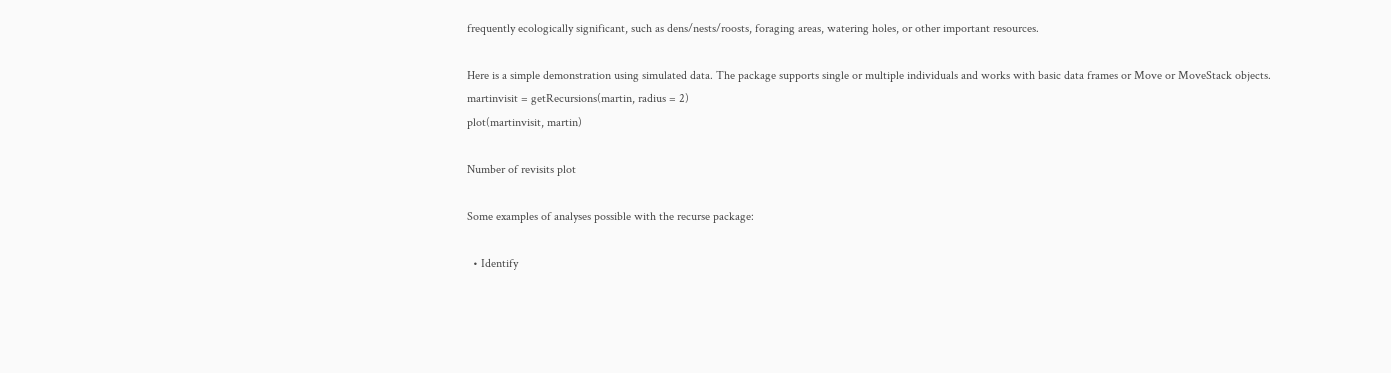frequently ecologically significant, such as dens/nests/roosts, foraging areas, watering holes, or other important resources.

Here is a simple demonstration using simulated data. The package supports single or multiple individuals and works with basic data frames or Move or MoveStack objects.
martinvisit = getRecursions(martin, radius = 2)
plot(martinvisit, martin)

Number of revisits plot

Some examples of analyses possible with the recurse package:

  • Identify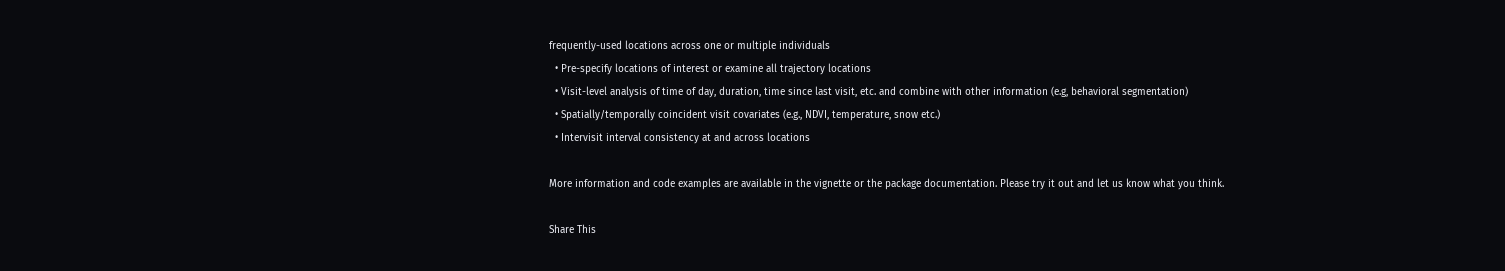frequently-used locations across one or multiple individuals
  • Pre-specify locations of interest or examine all trajectory locations
  • Visit-level analysis of time of day, duration, time since last visit, etc. and combine with other information (e.g, behavioral segmentation)
  • Spatially/temporally coincident visit covariates (e.g., NDVI, temperature, snow etc.)
  • Intervisit interval consistency at and across locations

More information and code examples are available in the vignette or the package documentation. Please try it out and let us know what you think.

Share This